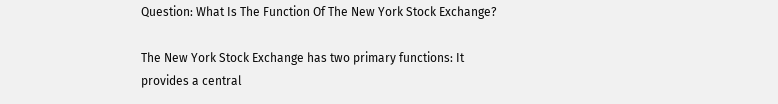Question: What Is The Function Of The New York Stock Exchange?

The New York Stock Exchange has two primary functions: It provides a central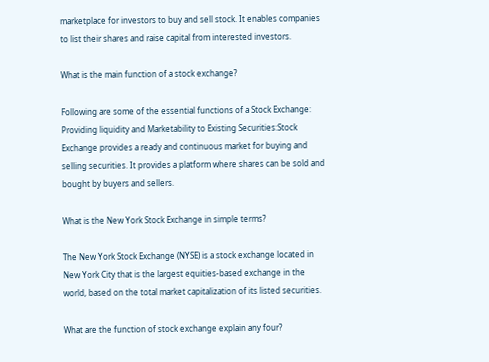marketplace for investors to buy and sell stock. It enables companies to list their shares and raise capital from interested investors.

What is the main function of a stock exchange?

Following are some of the essential functions of a Stock Exchange: Providing liquidity and Marketability to Existing Securities:Stock Exchange provides a ready and continuous market for buying and selling securities. It provides a platform where shares can be sold and bought by buyers and sellers.

What is the New York Stock Exchange in simple terms?

The New York Stock Exchange (NYSE) is a stock exchange located in New York City that is the largest equities-based exchange in the world, based on the total market capitalization of its listed securities.

What are the function of stock exchange explain any four?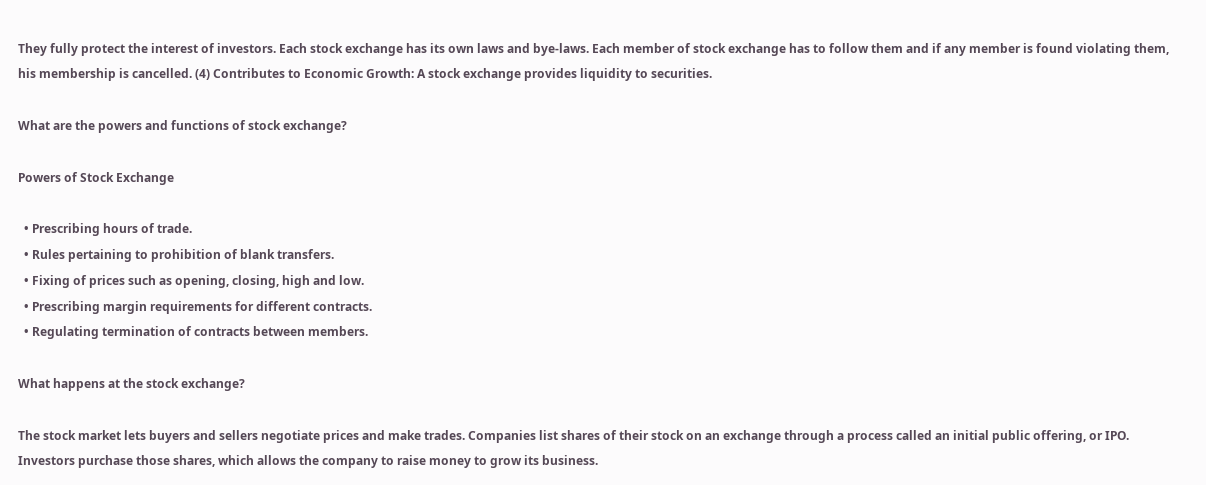They fully protect the interest of investors. Each stock exchange has its own laws and bye-laws. Each member of stock exchange has to follow them and if any member is found violating them, his membership is cancelled. (4) Contributes to Economic Growth: A stock exchange provides liquidity to securities.

What are the powers and functions of stock exchange?

Powers of Stock Exchange

  • Prescribing hours of trade.
  • Rules pertaining to prohibition of blank transfers.
  • Fixing of prices such as opening, closing, high and low.
  • Prescribing margin requirements for different contracts.
  • Regulating termination of contracts between members.

What happens at the stock exchange?

The stock market lets buyers and sellers negotiate prices and make trades. Companies list shares of their stock on an exchange through a process called an initial public offering, or IPO. Investors purchase those shares, which allows the company to raise money to grow its business.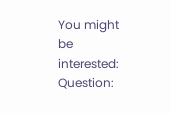You might be interested:  Question: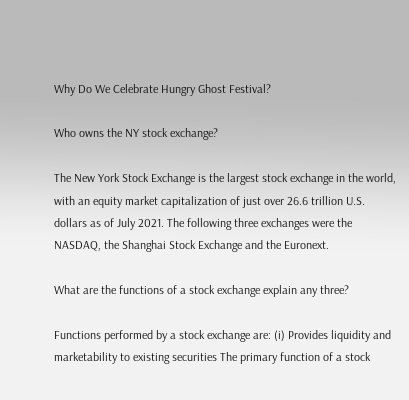Why Do We Celebrate Hungry Ghost Festival?

Who owns the NY stock exchange?

The New York Stock Exchange is the largest stock exchange in the world, with an equity market capitalization of just over 26.6 trillion U.S. dollars as of July 2021. The following three exchanges were the NASDAQ, the Shanghai Stock Exchange and the Euronext.

What are the functions of a stock exchange explain any three?

Functions performed by a stock exchange are: (i) Provides liquidity and marketability to existing securities The primary function of a stock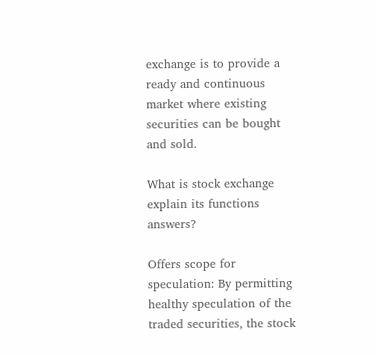exchange is to provide a ready and continuous market where existing securities can be bought and sold.

What is stock exchange explain its functions answers?

Offers scope for speculation: By permitting healthy speculation of the traded securities, the stock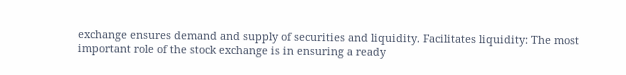exchange ensures demand and supply of securities and liquidity. Facilitates liquidity: The most important role of the stock exchange is in ensuring a ready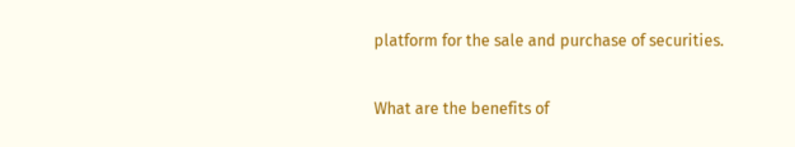platform for the sale and purchase of securities.

What are the benefits of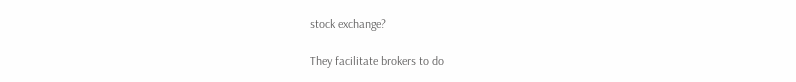stock exchange?

They facilitate brokers to do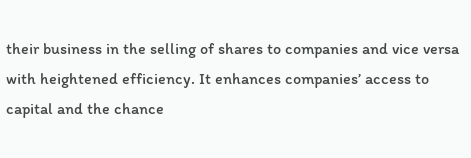their business in the selling of shares to companies and vice versa with heightened efficiency. It enhances companies’ access to capital and the chance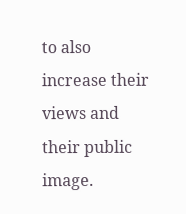to also increase their views and their public image.